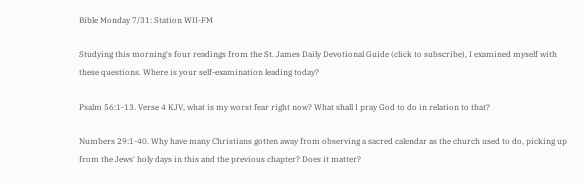Bible Monday 7/31: Station WII-FM

Studying this morning's four readings from the St. James Daily Devotional Guide (click to subscribe), I examined myself with these questions. Where is your self-examination leading today?

Psalm 56:1-13. Verse 4 KJV, what is my worst fear right now? What shall I pray God to do in relation to that?

Numbers 29:1-40. Why have many Christians gotten away from observing a sacred calendar as the church used to do, picking up from the Jews' holy days in this and the previous chapter? Does it matter?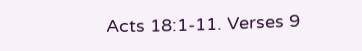Acts 18:1-11. Verses 9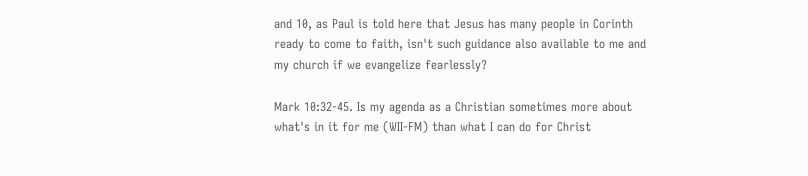and 10, as Paul is told here that Jesus has many people in Corinth ready to come to faith, isn't such guidance also available to me and my church if we evangelize fearlessly?

Mark 10:32-45. Is my agenda as a Christian sometimes more about what's in it for me (WII-FM) than what I can do for Christ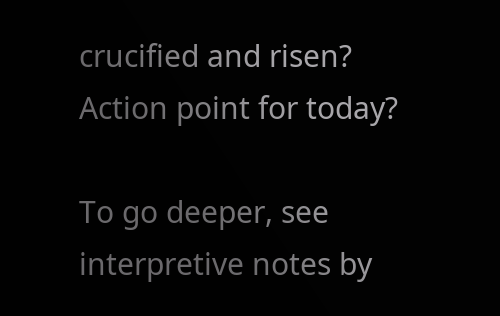crucified and risen? Action point for today?

To go deeper, see interpretive notes by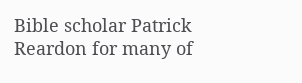Bible scholar Patrick Reardon for many of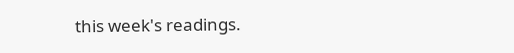this week's readings.